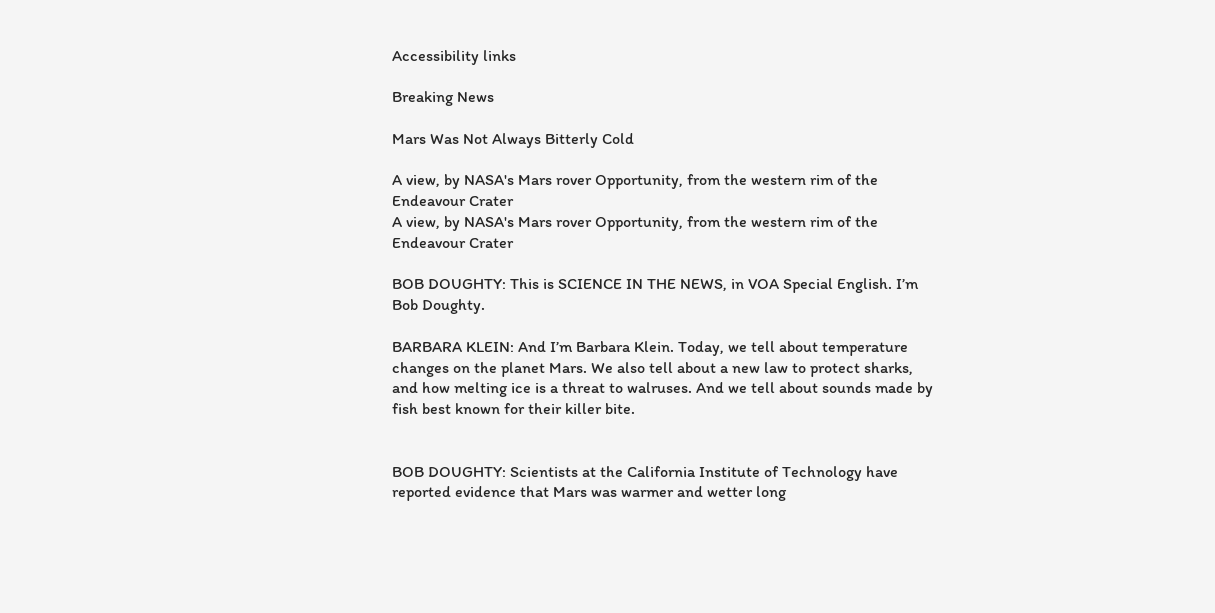Accessibility links

Breaking News

Mars Was Not Always Bitterly Cold

A view, by NASA's Mars rover Opportunity, from the western rim of the Endeavour Crater
A view, by NASA's Mars rover Opportunity, from the western rim of the Endeavour Crater

BOB DOUGHTY: This is SCIENCE IN THE NEWS, in VOA Special English. I’m Bob Doughty.

BARBARA KLEIN: And I’m Barbara Klein. Today, we tell about temperature changes on the planet Mars. We also tell about a new law to protect sharks, and how melting ice is a threat to walruses. And we tell about sounds made by fish best known for their killer bite.


BOB DOUGHTY: Scientists at the California Institute of Technology have reported evidence that Mars was warmer and wetter long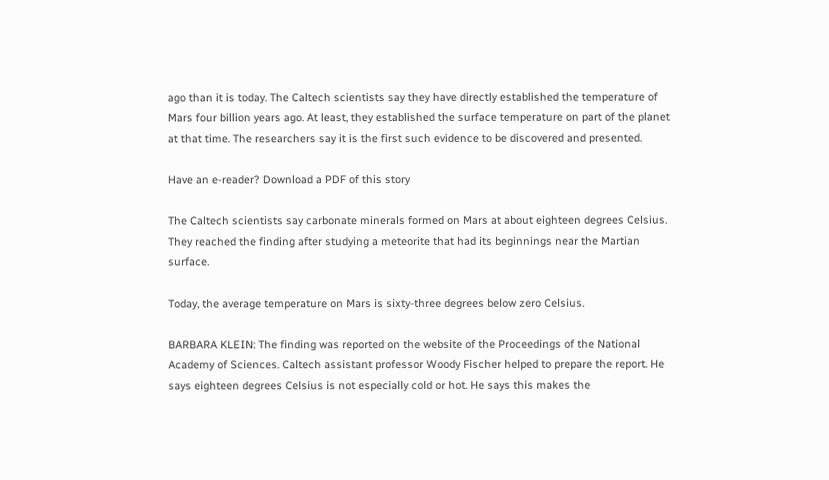ago than it is today. The Caltech scientists say they have directly established the temperature of Mars four billion years ago. At least, they established the surface temperature on part of the planet at that time. The researchers say it is the first such evidence to be discovered and presented.

Have an e-reader? Download a PDF of this story

The Caltech scientists say carbonate minerals formed on Mars at about eighteen degrees Celsius. They reached the finding after studying a meteorite that had its beginnings near the Martian surface.

Today, the average temperature on Mars is sixty-three degrees below zero Celsius.

BARBARA KLEIN: The finding was reported on the website of the Proceedings of the National Academy of Sciences. Caltech assistant professor Woody Fischer helped to prepare the report. He says eighteen degrees Celsius is not especially cold or hot. He says this makes the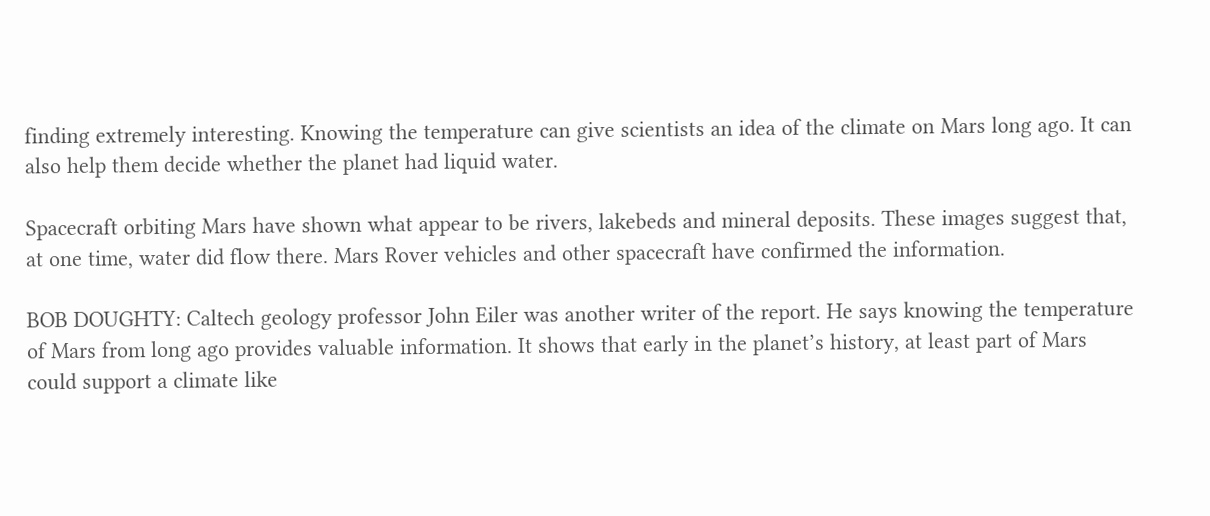finding extremely interesting. Knowing the temperature can give scientists an idea of the climate on Mars long ago. It can also help them decide whether the planet had liquid water.

Spacecraft orbiting Mars have shown what appear to be rivers, lakebeds and mineral deposits. These images suggest that, at one time, water did flow there. Mars Rover vehicles and other spacecraft have confirmed the information.

BOB DOUGHTY: Caltech geology professor John Eiler was another writer of the report. He says knowing the temperature of Mars from long ago provides valuable information. It shows that early in the planet’s history, at least part of Mars could support a climate like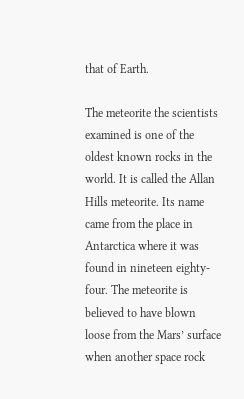that of Earth.

The meteorite the scientists examined is one of the oldest known rocks in the world. It is called the Allan Hills meteorite. Its name came from the place in Antarctica where it was found in nineteen eighty-four. The meteorite is believed to have blown loose from the Mars’ surface when another space rock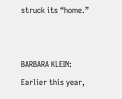struck its “home.”


BARBARA KLEIN: Earlier this year,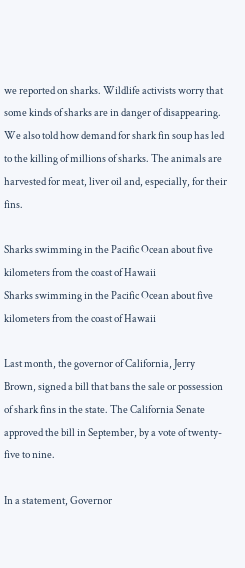we reported on sharks. Wildlife activists worry that some kinds of sharks are in danger of disappearing. We also told how demand for shark fin soup has led to the killing of millions of sharks. The animals are harvested for meat, liver oil and, especially, for their fins.

Sharks swimming in the Pacific Ocean about five kilometers from the coast of Hawaii
Sharks swimming in the Pacific Ocean about five kilometers from the coast of Hawaii

Last month, the governor of California, Jerry Brown, signed a bill that bans the sale or possession of shark fins in the state. The California Senate approved the bill in September, by a vote of twenty-five to nine.

In a statement, Governor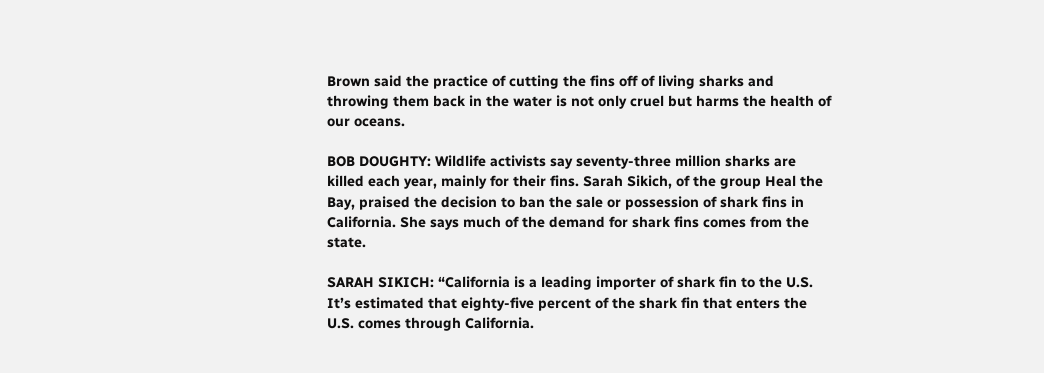Brown said the practice of cutting the fins off of living sharks and throwing them back in the water is not only cruel but harms the health of our oceans.

BOB DOUGHTY: Wildlife activists say seventy-three million sharks are killed each year, mainly for their fins. Sarah Sikich, of the group Heal the Bay, praised the decision to ban the sale or possession of shark fins in California. She says much of the demand for shark fins comes from the state.

SARAH SIKICH: “California is a leading importer of shark fin to the U.S. It’s estimated that eighty-five percent of the shark fin that enters the U.S. comes through California.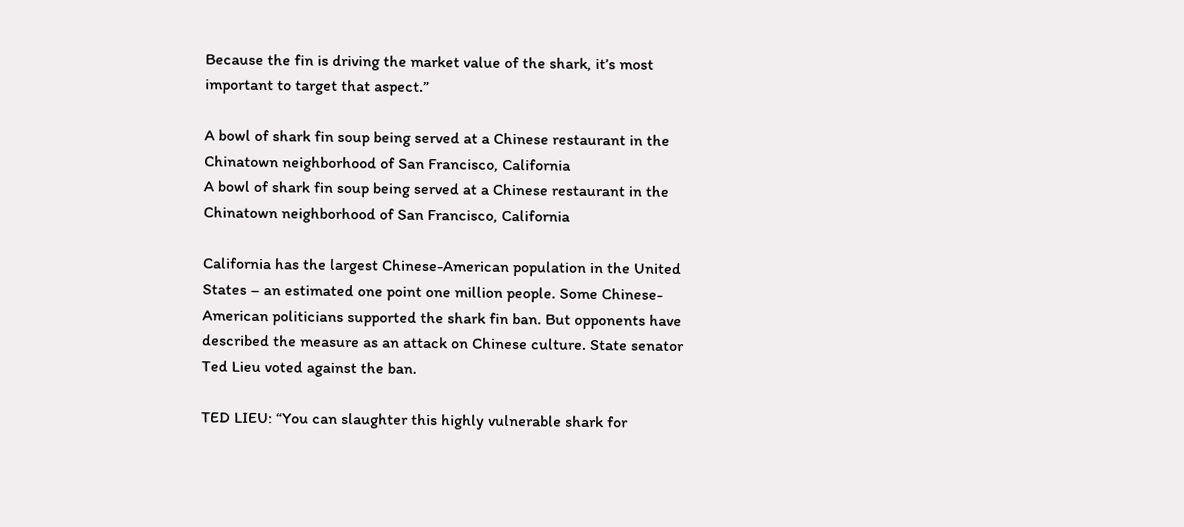Because the fin is driving the market value of the shark, it’s most important to target that aspect.”

A bowl of shark fin soup being served at a Chinese restaurant in the Chinatown neighborhood of San Francisco, California
A bowl of shark fin soup being served at a Chinese restaurant in the Chinatown neighborhood of San Francisco, California

California has the largest Chinese-American population in the United States – an estimated one point one million people. Some Chinese-American politicians supported the shark fin ban. But opponents have described the measure as an attack on Chinese culture. State senator Ted Lieu voted against the ban.

TED LIEU: “You can slaughter this highly vulnerable shark for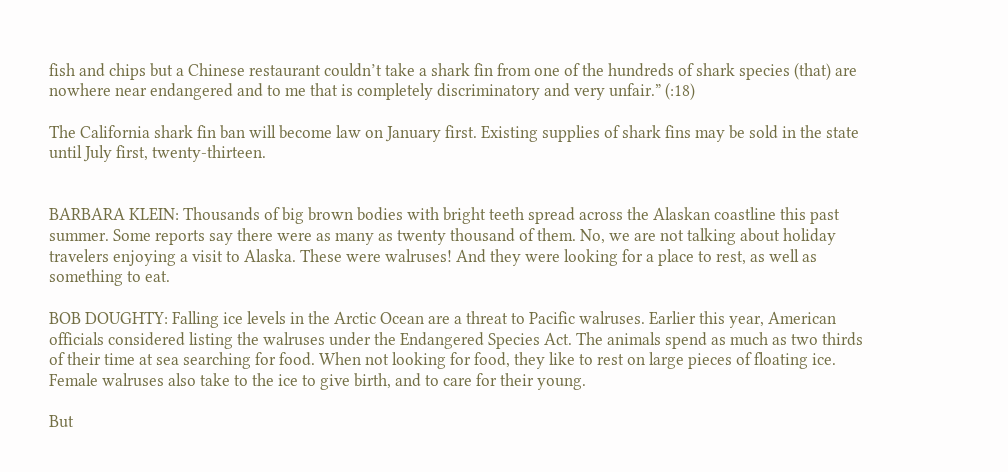fish and chips but a Chinese restaurant couldn’t take a shark fin from one of the hundreds of shark species (that) are nowhere near endangered and to me that is completely discriminatory and very unfair.” (:18)

The California shark fin ban will become law on January first. Existing supplies of shark fins may be sold in the state until July first, twenty-thirteen.


BARBARA KLEIN: Thousands of big brown bodies with bright teeth spread across the Alaskan coastline this past summer. Some reports say there were as many as twenty thousand of them. No, we are not talking about holiday travelers enjoying a visit to Alaska. These were walruses! And they were looking for a place to rest, as well as something to eat.

BOB DOUGHTY: Falling ice levels in the Arctic Ocean are a threat to Pacific walruses. Earlier this year, American officials considered listing the walruses under the Endangered Species Act. The animals spend as much as two thirds of their time at sea searching for food. When not looking for food, they like to rest on large pieces of floating ice. Female walruses also take to the ice to give birth, and to care for their young.

But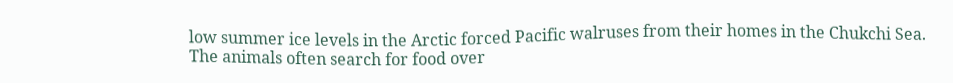low summer ice levels in the Arctic forced Pacific walruses from their homes in the Chukchi Sea. The animals often search for food over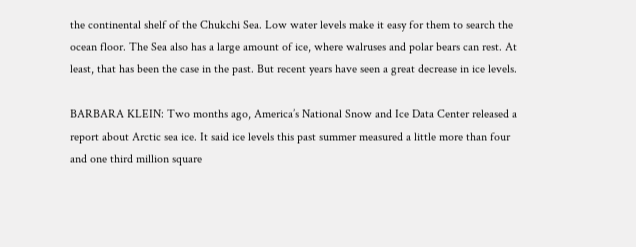the continental shelf of the Chukchi Sea. Low water levels make it easy for them to search the ocean floor. The Sea also has a large amount of ice, where walruses and polar bears can rest. At least, that has been the case in the past. But recent years have seen a great decrease in ice levels.

BARBARA KLEIN: Two months ago, America’s National Snow and Ice Data Center released a report about Arctic sea ice. It said ice levels this past summer measured a little more than four and one third million square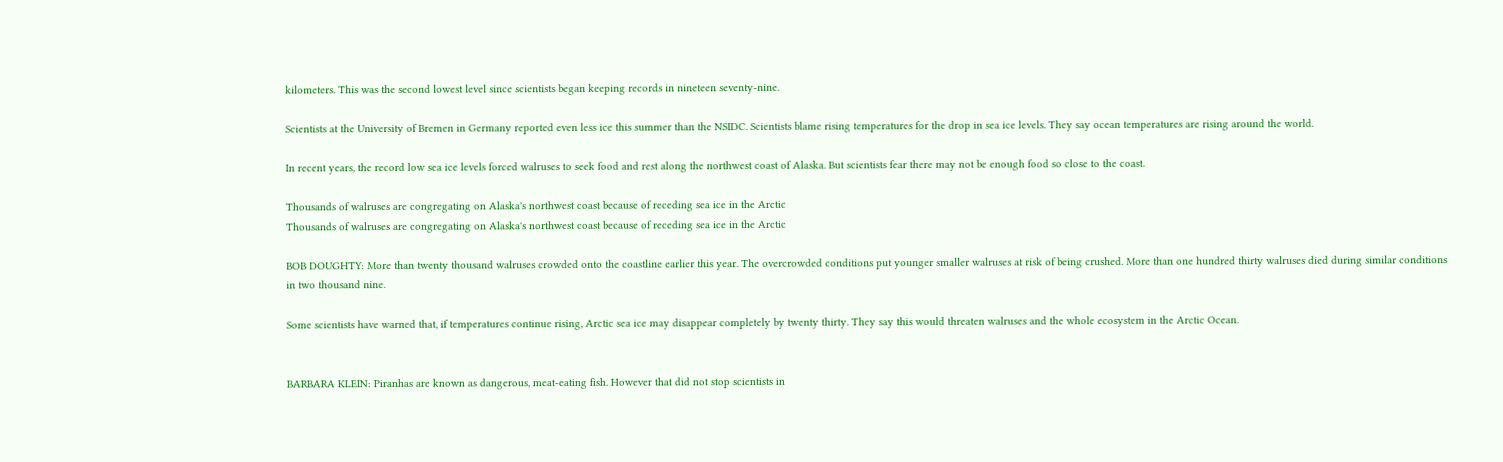kilometers. This was the second lowest level since scientists began keeping records in nineteen seventy-nine.

Scientists at the University of Bremen in Germany reported even less ice this summer than the NSIDC. Scientists blame rising temperatures for the drop in sea ice levels. They say ocean temperatures are rising around the world.

In recent years, the record low sea ice levels forced walruses to seek food and rest along the northwest coast of Alaska. But scientists fear there may not be enough food so close to the coast.

Thousands of walruses are congregating on Alaska's northwest coast because of receding sea ice in the Arctic
Thousands of walruses are congregating on Alaska's northwest coast because of receding sea ice in the Arctic

BOB DOUGHTY: More than twenty thousand walruses crowded onto the coastline earlier this year. The overcrowded conditions put younger smaller walruses at risk of being crushed. More than one hundred thirty walruses died during similar conditions in two thousand nine.

Some scientists have warned that, if temperatures continue rising, Arctic sea ice may disappear completely by twenty thirty. They say this would threaten walruses and the whole ecosystem in the Arctic Ocean.


BARBARA KLEIN: Piranhas are known as dangerous, meat-eating fish. However that did not stop scientists in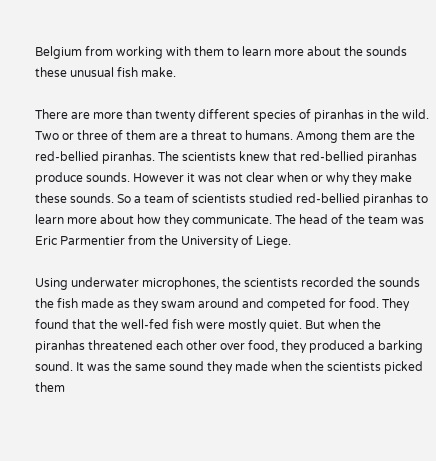Belgium from working with them to learn more about the sounds these unusual fish make.

There are more than twenty different species of piranhas in the wild. Two or three of them are a threat to humans. Among them are the red-bellied piranhas. The scientists knew that red-bellied piranhas produce sounds. However it was not clear when or why they make these sounds. So a team of scientists studied red-bellied piranhas to learn more about how they communicate. The head of the team was Eric Parmentier from the University of Liege.

Using underwater microphones, the scientists recorded the sounds the fish made as they swam around and competed for food. They found that the well-fed fish were mostly quiet. But when the piranhas threatened each other over food, they produced a barking sound. It was the same sound they made when the scientists picked them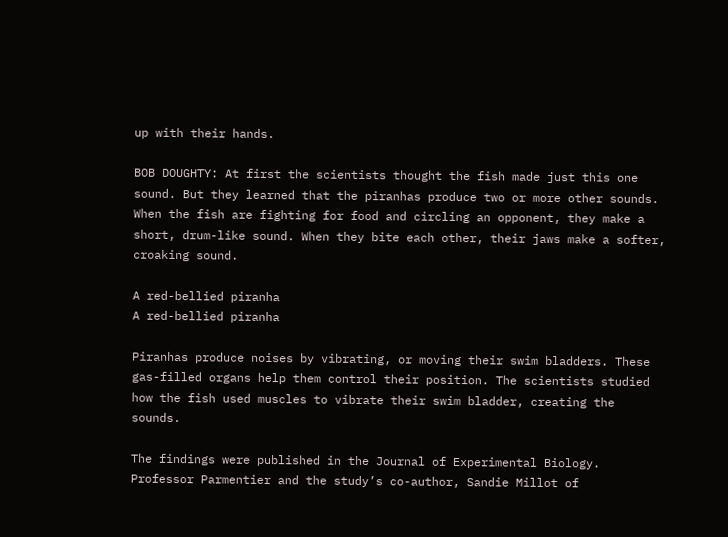up with their hands.

BOB DOUGHTY: At first the scientists thought the fish made just this one sound. But they learned that the piranhas produce two or more other sounds. When the fish are fighting for food and circling an opponent, they make a short, drum-like sound. When they bite each other, their jaws make a softer, croaking sound.

A red-bellied piranha
A red-bellied piranha

Piranhas produce noises by vibrating, or moving their swim bladders. These gas-filled organs help them control their position. The scientists studied how the fish used muscles to vibrate their swim bladder, creating the sounds.

The findings were published in the Journal of Experimental Biology. Professor Parmentier and the study’s co-author, Sandie Millot of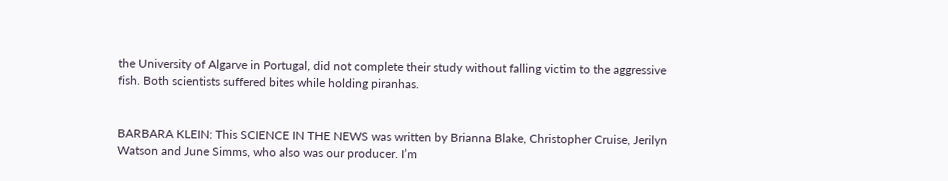the University of Algarve in Portugal, did not complete their study without falling victim to the aggressive fish. Both scientists suffered bites while holding piranhas.


BARBARA KLEIN: This SCIENCE IN THE NEWS was written by Brianna Blake, Christopher Cruise, Jerilyn Watson and June Simms, who also was our producer. I’m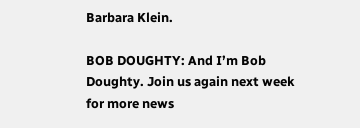Barbara Klein.

BOB DOUGHTY: And I’m Bob Doughty. Join us again next week for more news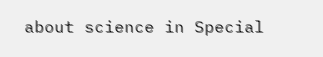about science in Special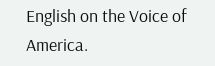English on the Voice of America.